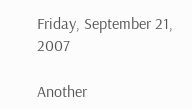Friday, September 21, 2007

Another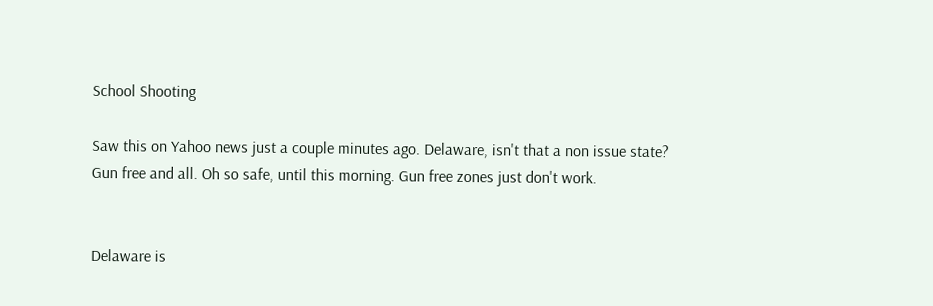School Shooting

Saw this on Yahoo news just a couple minutes ago. Delaware, isn't that a non issue state? Gun free and all. Oh so safe, until this morning. Gun free zones just don't work.


Delaware is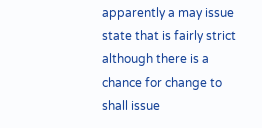apparently a may issue state that is fairly strict although there is a chance for change to shall issue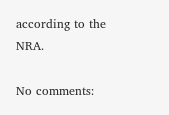according to the NRA.

No comments: